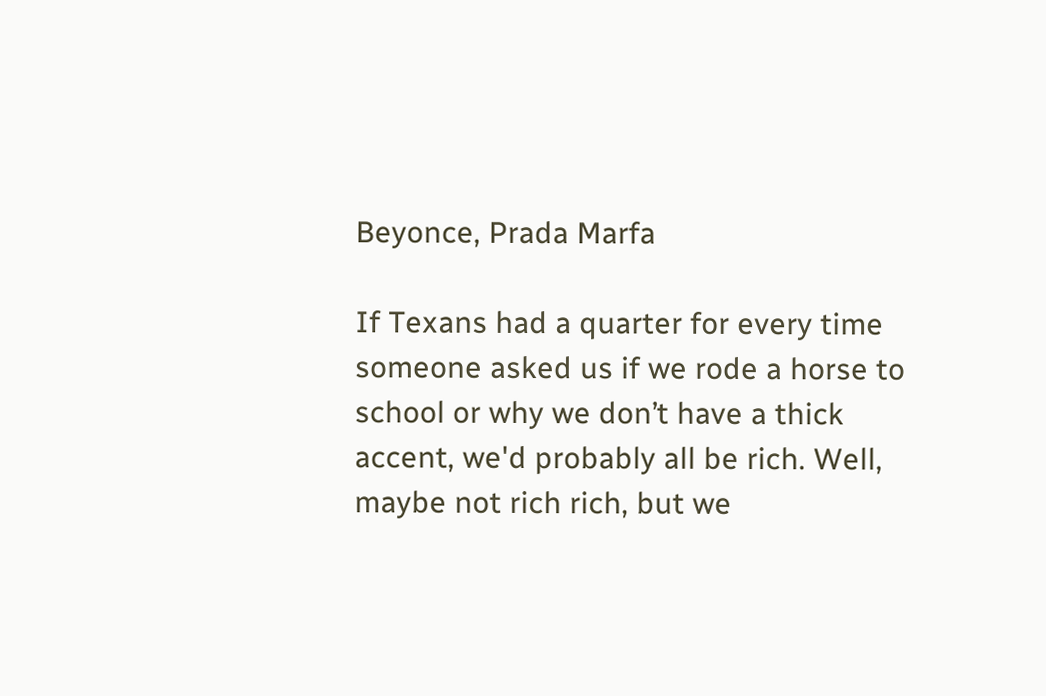Beyonce, Prada Marfa

If Texans had a quarter for every time someone asked us if we rode a horse to school or why we don’t have a thick accent, we'd probably all be rich. Well, maybe not rich rich, but we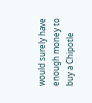would surely have enough money to buy a Chipotle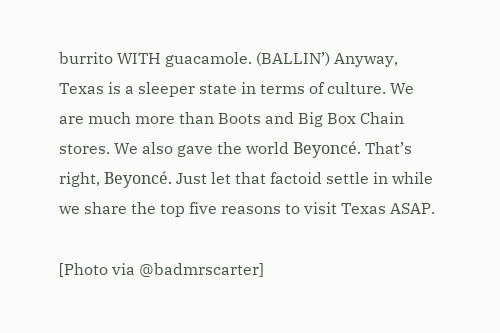burrito WITH guacamole. (BALLIN’) Anyway, Texas is a sleeper state in terms of culture. We are much more than Boots and Big Box Chain stores. We also gave the world Beyoncé. That’s right, Beyoncé. Just let that factoid settle in while we share the top five reasons to visit Texas ASAP.

[Photo via @badmrscarter]